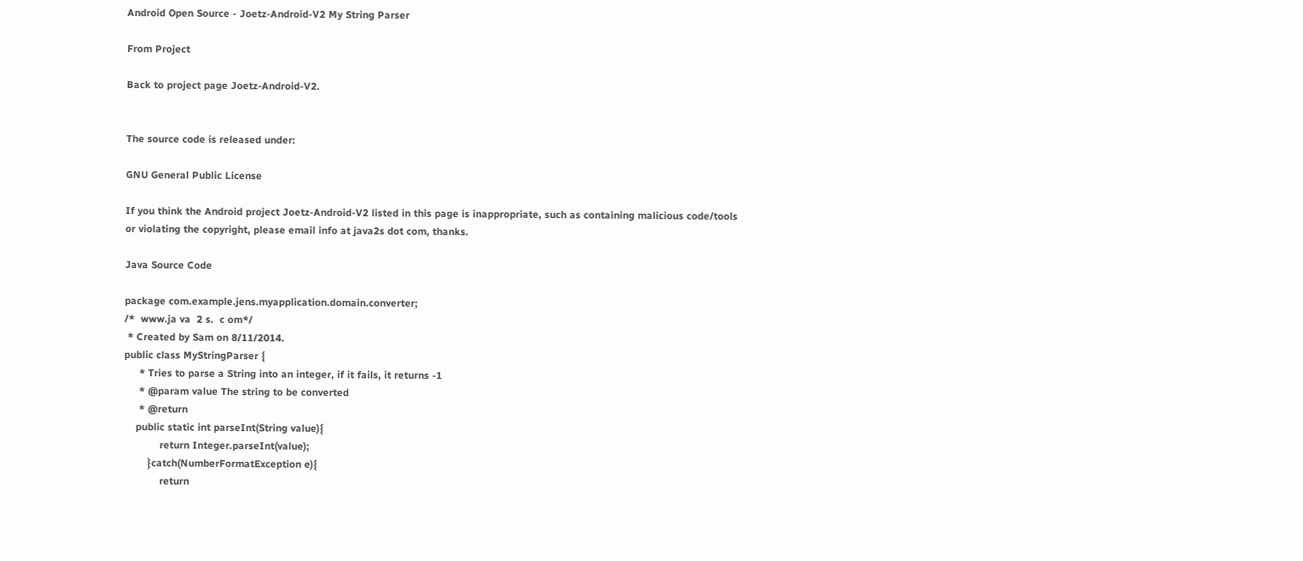Android Open Source - Joetz-Android-V2 My String Parser

From Project

Back to project page Joetz-Android-V2.


The source code is released under:

GNU General Public License

If you think the Android project Joetz-Android-V2 listed in this page is inappropriate, such as containing malicious code/tools or violating the copyright, please email info at java2s dot com, thanks.

Java Source Code

package com.example.jens.myapplication.domain.converter;
/*  www.ja va  2 s.  c om*/
 * Created by Sam on 8/11/2014.
public class MyStringParser {
     * Tries to parse a String into an integer, if it fails, it returns -1
     * @param value The string to be converted
     * @return
    public static int parseInt(String value){
            return Integer.parseInt(value);
        }catch(NumberFormatException e){
            return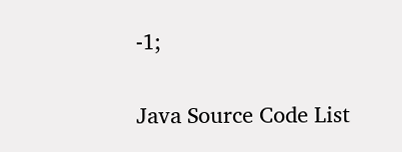-1;

Java Source Code List